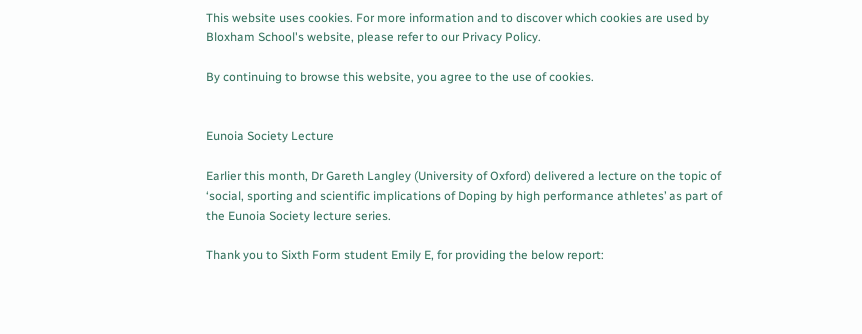This website uses cookies. For more information and to discover which cookies are used by Bloxham School's website, please refer to our Privacy Policy.

By continuing to browse this website, you agree to the use of cookies.


Eunoia Society Lecture

Earlier this month, Dr Gareth Langley (University of Oxford) delivered a lecture on the topic of ‘social, sporting and scientific implications of Doping by high performance athletes’ as part of the Eunoia Society lecture series.

Thank you to Sixth Form student Emily E, for providing the below report: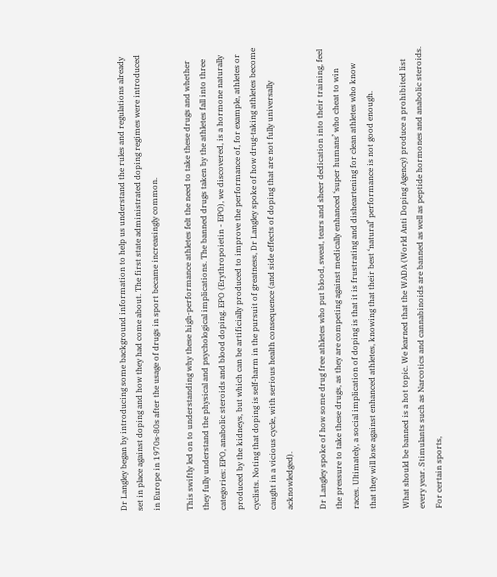Dr Langley began by introducing some background information to help us understand the rules and regulations already set in place against doping and how they had come about. The first state administrated doping regimes were introduced in Europe in 1970s-80s after the usage of drugs in sport became increasingly common.

This swiftly led on to understanding why these high-performance athletes felt the need to take these drugs and whether they fully understand the physical and psychological implications. The banned drugs taken by the athletes fall into three categories: EPO, anabolic steroids and blood doping. EPO (Erythropoietin - EPO), we discovered, is a hormone naturally produced by the kidneys, but which can be artificially produced to improve the performance of, for example, athletes or cyclists. Noting that doping is self-harm in the pursuit of greatness, Dr Langley spoke of how drug-taking athletes become caught in a vicious cycle, with serious health consequence (and side effects of doping that are not fully universally acknowledged).

Dr Langley spoke of how some drug free athletes who put blood, sweat, tears and sheer dedication into their training, feel the pressure to take these drugs, as they are competing against medically enhanced ‘super humans’ who cheat to win races. Ultimately, a social implication of doping is that it is frustrating and disheartening for clean athletes who know that they will lose against enhanced athletes, knowing that their best ‘natural’ performance is not good enough.

What should be banned is a hot topic. We learned that the WADA (World Anti Doping Agency) produce a prohibited list every year. Stimulants such as Narcotics and cannabinoids are banned as well as peptide hormones and anabolic steroids. For certain sports,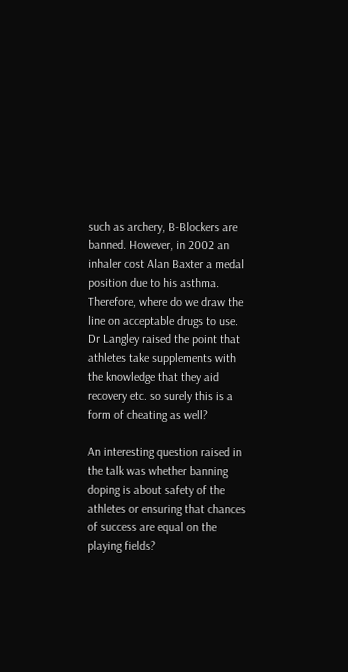such as archery, B-Blockers are banned. However, in 2002 an inhaler cost Alan Baxter a medal position due to his asthma. Therefore, where do we draw the line on acceptable drugs to use. Dr Langley raised the point that athletes take supplements with the knowledge that they aid recovery etc. so surely this is a form of cheating as well?

An interesting question raised in the talk was whether banning doping is about safety of the athletes or ensuring that chances of success are equal on the playing fields?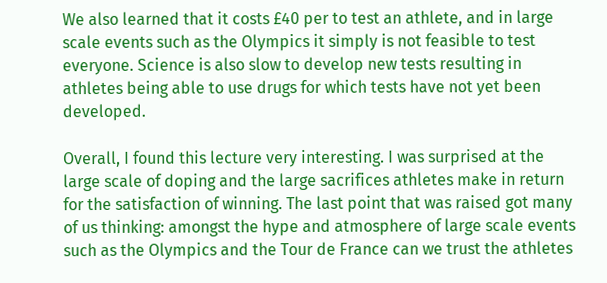We also learned that it costs £40 per to test an athlete, and in large scale events such as the Olympics it simply is not feasible to test everyone. Science is also slow to develop new tests resulting in athletes being able to use drugs for which tests have not yet been developed.

Overall, I found this lecture very interesting. I was surprised at the large scale of doping and the large sacrifices athletes make in return for the satisfaction of winning. The last point that was raised got many of us thinking: amongst the hype and atmosphere of large scale events such as the Olympics and the Tour de France can we trust the athletes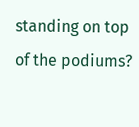standing on top of the podiums?